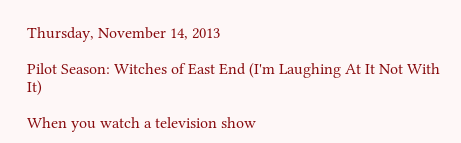Thursday, November 14, 2013

Pilot Season: Witches of East End (I'm Laughing At It Not With It)

When you watch a television show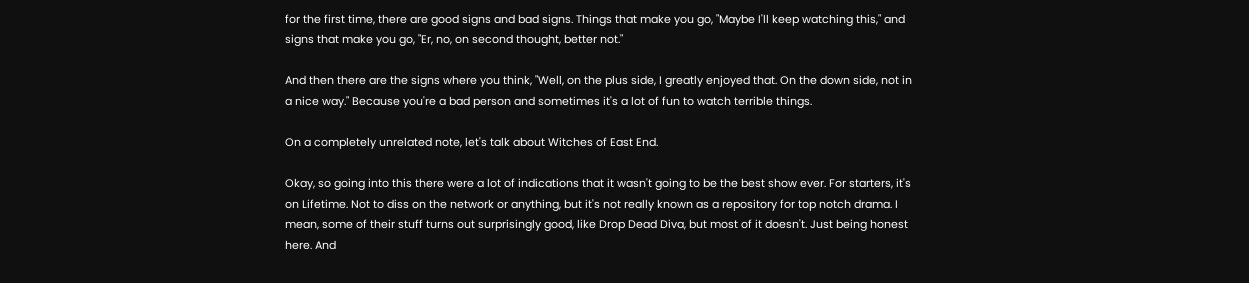for the first time, there are good signs and bad signs. Things that make you go, "Maybe I'll keep watching this," and signs that make you go, "Er, no, on second thought, better not."

And then there are the signs where you think, "Well, on the plus side, I greatly enjoyed that. On the down side, not in a nice way." Because you're a bad person and sometimes it's a lot of fun to watch terrible things.

On a completely unrelated note, let's talk about Witches of East End.

Okay, so going into this there were a lot of indications that it wasn't going to be the best show ever. For starters, it's on Lifetime. Not to diss on the network or anything, but it's not really known as a repository for top notch drama. I mean, some of their stuff turns out surprisingly good, like Drop Dead Diva, but most of it doesn't. Just being honest here. And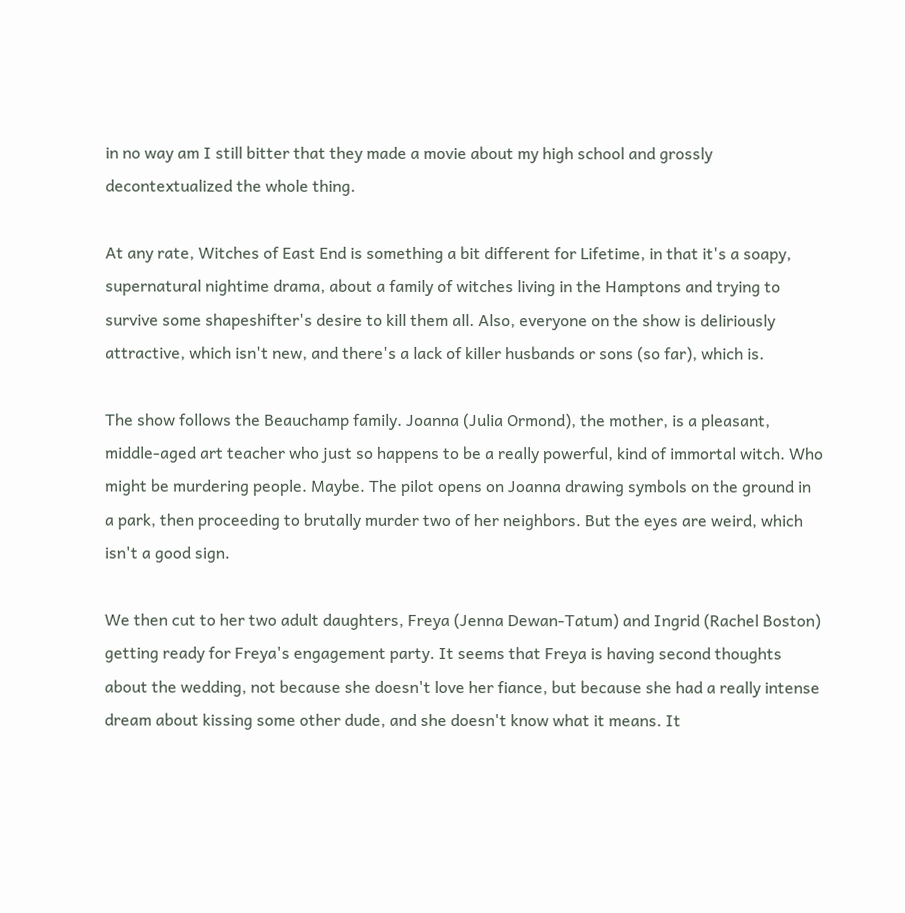in no way am I still bitter that they made a movie about my high school and grossly decontextualized the whole thing.

At any rate, Witches of East End is something a bit different for Lifetime, in that it's a soapy, supernatural nightime drama, about a family of witches living in the Hamptons and trying to survive some shapeshifter's desire to kill them all. Also, everyone on the show is deliriously attractive, which isn't new, and there's a lack of killer husbands or sons (so far), which is.

The show follows the Beauchamp family. Joanna (Julia Ormond), the mother, is a pleasant, middle-aged art teacher who just so happens to be a really powerful, kind of immortal witch. Who might be murdering people. Maybe. The pilot opens on Joanna drawing symbols on the ground in a park, then proceeding to brutally murder two of her neighbors. But the eyes are weird, which isn't a good sign.

We then cut to her two adult daughters, Freya (Jenna Dewan-Tatum) and Ingrid (Rachel Boston) getting ready for Freya's engagement party. It seems that Freya is having second thoughts about the wedding, not because she doesn't love her fiance, but because she had a really intense dream about kissing some other dude, and she doesn't know what it means. It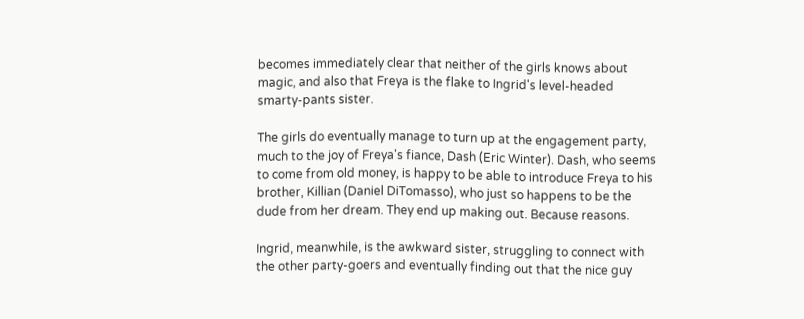becomes immediately clear that neither of the girls knows about magic, and also that Freya is the flake to Ingrid's level-headed smarty-pants sister.

The girls do eventually manage to turn up at the engagement party, much to the joy of Freya's fiance, Dash (Eric Winter). Dash, who seems to come from old money, is happy to be able to introduce Freya to his brother, Killian (Daniel DiTomasso), who just so happens to be the dude from her dream. They end up making out. Because reasons.

Ingrid, meanwhile, is the awkward sister, struggling to connect with the other party-goers and eventually finding out that the nice guy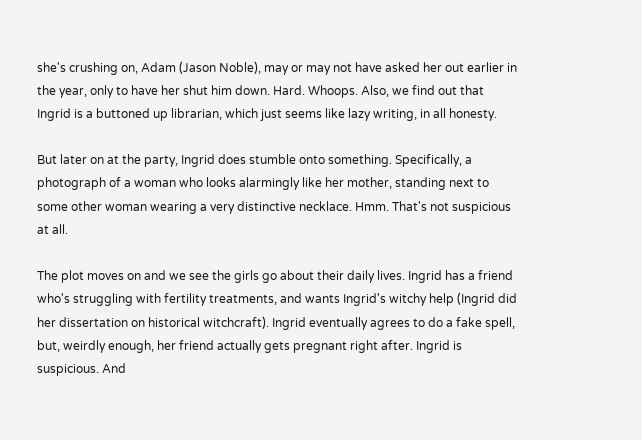she's crushing on, Adam (Jason Noble), may or may not have asked her out earlier in the year, only to have her shut him down. Hard. Whoops. Also, we find out that Ingrid is a buttoned up librarian, which just seems like lazy writing, in all honesty.

But later on at the party, Ingrid does stumble onto something. Specifically, a photograph of a woman who looks alarmingly like her mother, standing next to some other woman wearing a very distinctive necklace. Hmm. That's not suspicious at all.

The plot moves on and we see the girls go about their daily lives. Ingrid has a friend who's struggling with fertility treatments, and wants Ingrid's witchy help (Ingrid did her dissertation on historical witchcraft). Ingrid eventually agrees to do a fake spell, but, weirdly enough, her friend actually gets pregnant right after. Ingrid is suspicious. And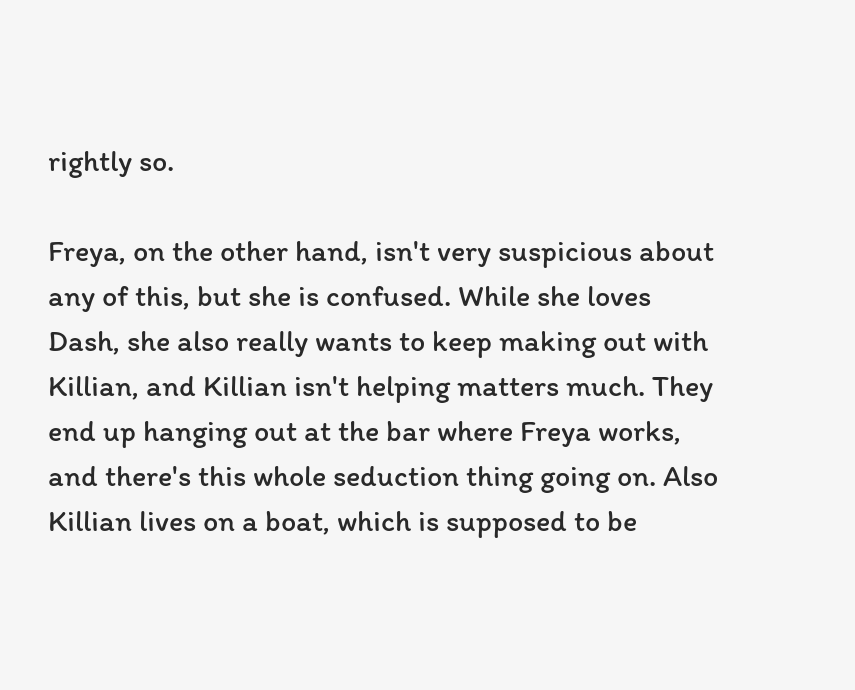rightly so.

Freya, on the other hand, isn't very suspicious about any of this, but she is confused. While she loves Dash, she also really wants to keep making out with Killian, and Killian isn't helping matters much. They end up hanging out at the bar where Freya works, and there's this whole seduction thing going on. Also Killian lives on a boat, which is supposed to be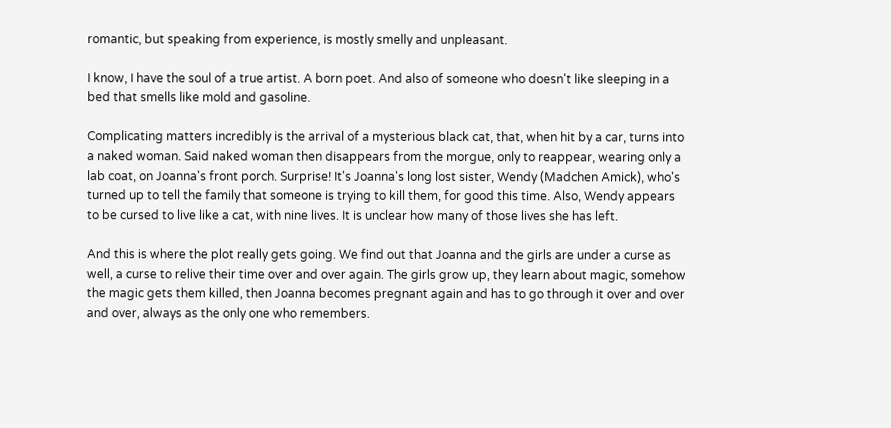romantic, but speaking from experience, is mostly smelly and unpleasant.

I know, I have the soul of a true artist. A born poet. And also of someone who doesn't like sleeping in a bed that smells like mold and gasoline.

Complicating matters incredibly is the arrival of a mysterious black cat, that, when hit by a car, turns into a naked woman. Said naked woman then disappears from the morgue, only to reappear, wearing only a lab coat, on Joanna's front porch. Surprise! It's Joanna's long lost sister, Wendy (Madchen Amick), who's turned up to tell the family that someone is trying to kill them, for good this time. Also, Wendy appears to be cursed to live like a cat, with nine lives. It is unclear how many of those lives she has left.

And this is where the plot really gets going. We find out that Joanna and the girls are under a curse as well, a curse to relive their time over and over again. The girls grow up, they learn about magic, somehow the magic gets them killed, then Joanna becomes pregnant again and has to go through it over and over and over, always as the only one who remembers.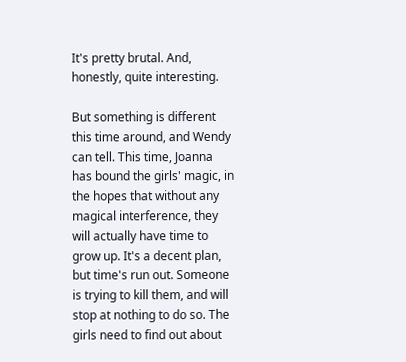It's pretty brutal. And, honestly, quite interesting.

But something is different this time around, and Wendy can tell. This time, Joanna has bound the girls' magic, in the hopes that without any magical interference, they will actually have time to grow up. It's a decent plan, but time's run out. Someone is trying to kill them, and will stop at nothing to do so. The girls need to find out about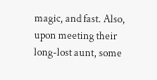magic, and fast. Also, upon meeting their long-lost aunt, some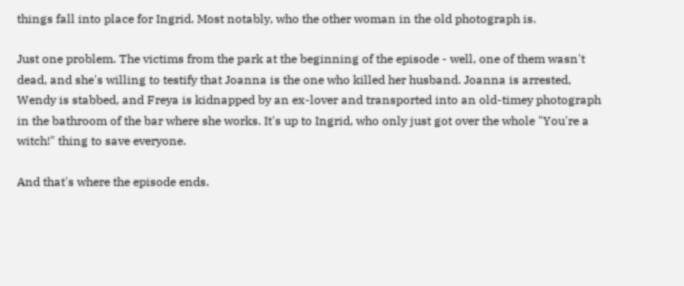things fall into place for Ingrid. Most notably, who the other woman in the old photograph is.

Just one problem. The victims from the park at the beginning of the episode - well, one of them wasn't dead, and she's willing to testify that Joanna is the one who killed her husband. Joanna is arrested, Wendy is stabbed, and Freya is kidnapped by an ex-lover and transported into an old-timey photograph in the bathroom of the bar where she works. It's up to Ingrid, who only just got over the whole "You're a witch!" thing to save everyone.

And that's where the episode ends.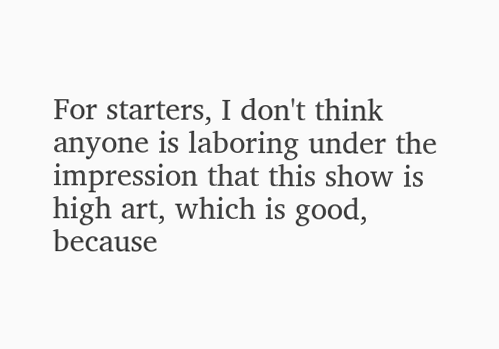For starters, I don't think anyone is laboring under the impression that this show is high art, which is good, because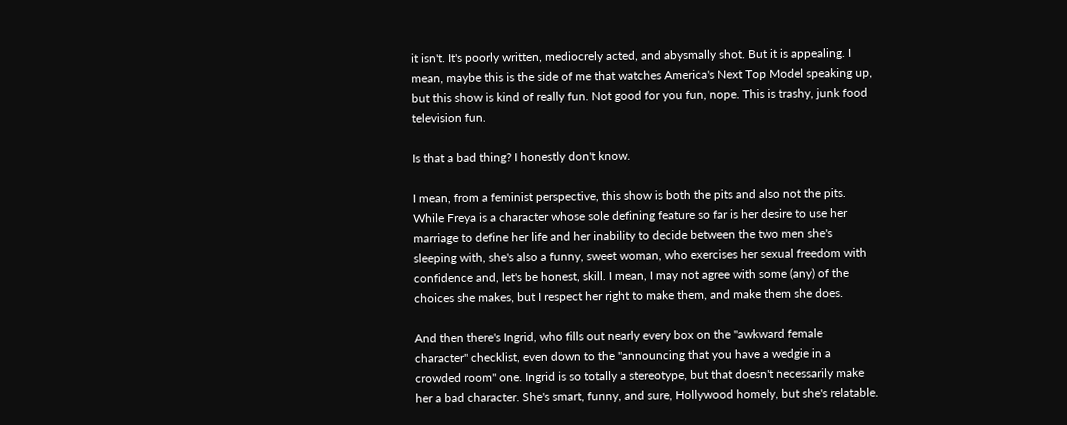it isn't. It's poorly written, mediocrely acted, and abysmally shot. But it is appealing. I mean, maybe this is the side of me that watches America's Next Top Model speaking up, but this show is kind of really fun. Not good for you fun, nope. This is trashy, junk food television fun.

Is that a bad thing? I honestly don't know.

I mean, from a feminist perspective, this show is both the pits and also not the pits. While Freya is a character whose sole defining feature so far is her desire to use her marriage to define her life and her inability to decide between the two men she's sleeping with, she's also a funny, sweet woman, who exercises her sexual freedom with confidence and, let's be honest, skill. I mean, I may not agree with some (any) of the choices she makes, but I respect her right to make them, and make them she does.

And then there's Ingrid, who fills out nearly every box on the "awkward female character" checklist, even down to the "announcing that you have a wedgie in a crowded room" one. Ingrid is so totally a stereotype, but that doesn't necessarily make her a bad character. She's smart, funny, and sure, Hollywood homely, but she's relatable.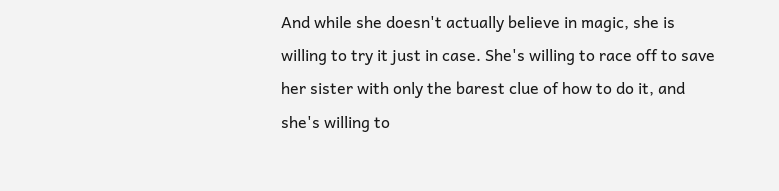And while she doesn't actually believe in magic, she is willing to try it just in case. She's willing to race off to save her sister with only the barest clue of how to do it, and she's willing to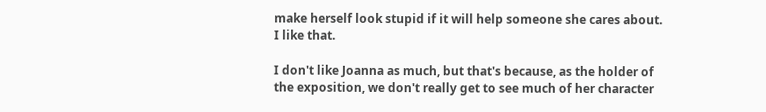make herself look stupid if it will help someone she cares about. I like that.

I don't like Joanna as much, but that's because, as the holder of the exposition, we don't really get to see much of her character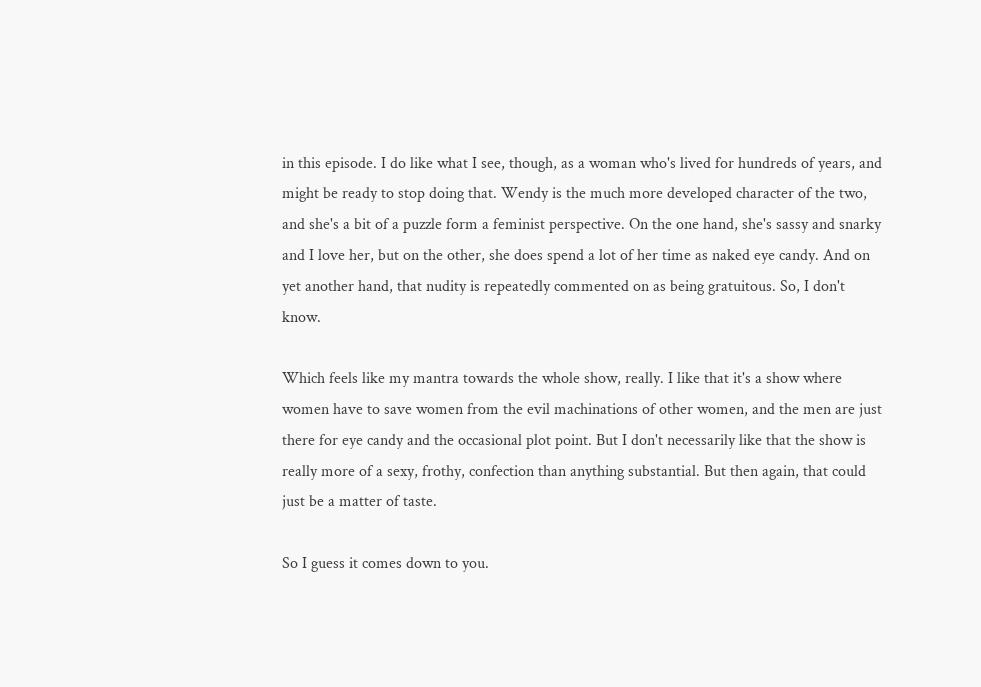in this episode. I do like what I see, though, as a woman who's lived for hundreds of years, and might be ready to stop doing that. Wendy is the much more developed character of the two, and she's a bit of a puzzle form a feminist perspective. On the one hand, she's sassy and snarky and I love her, but on the other, she does spend a lot of her time as naked eye candy. And on yet another hand, that nudity is repeatedly commented on as being gratuitous. So, I don't know.

Which feels like my mantra towards the whole show, really. I like that it's a show where women have to save women from the evil machinations of other women, and the men are just there for eye candy and the occasional plot point. But I don't necessarily like that the show is really more of a sexy, frothy, confection than anything substantial. But then again, that could just be a matter of taste.

So I guess it comes down to you.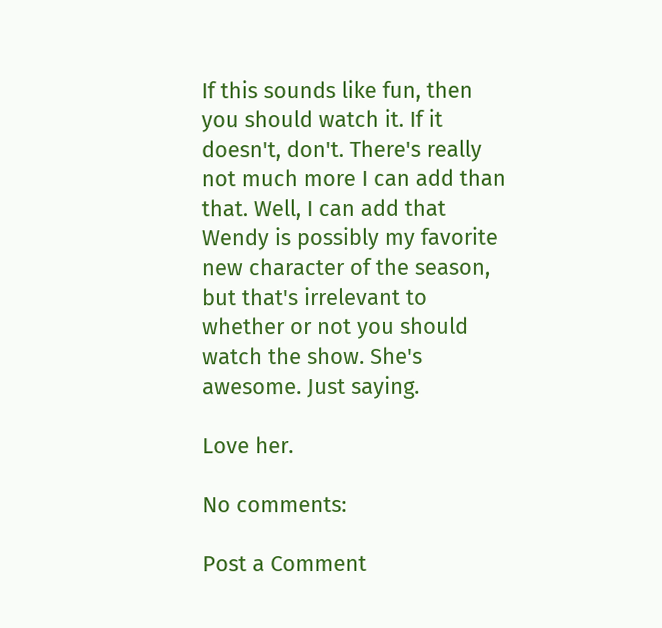If this sounds like fun, then you should watch it. If it doesn't, don't. There's really not much more I can add than that. Well, I can add that Wendy is possibly my favorite new character of the season, but that's irrelevant to whether or not you should watch the show. She's awesome. Just saying.

Love her.

No comments:

Post a Comment